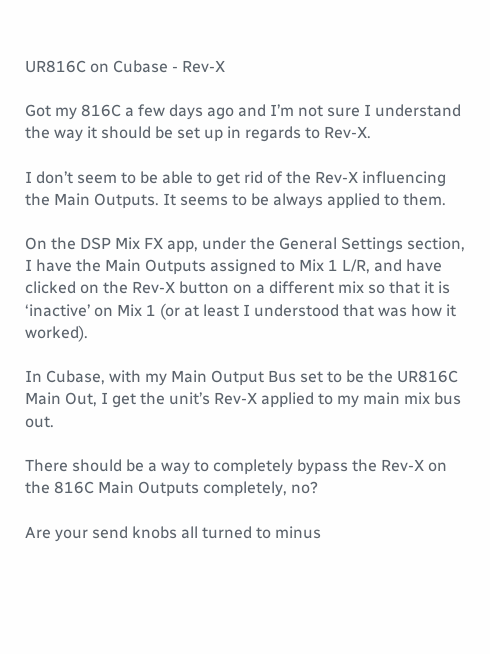UR816C on Cubase - Rev-X

Got my 816C a few days ago and I’m not sure I understand the way it should be set up in regards to Rev-X.

I don’t seem to be able to get rid of the Rev-X influencing the Main Outputs. It seems to be always applied to them.

On the DSP Mix FX app, under the General Settings section, I have the Main Outputs assigned to Mix 1 L/R, and have clicked on the Rev-X button on a different mix so that it is ‘inactive’ on Mix 1 (or at least I understood that was how it worked).

In Cubase, with my Main Output Bus set to be the UR816C Main Out, I get the unit’s Rev-X applied to my main mix bus out.

There should be a way to completely bypass the Rev-X on the 816C Main Outputs completely, no?

Are your send knobs all turned to minus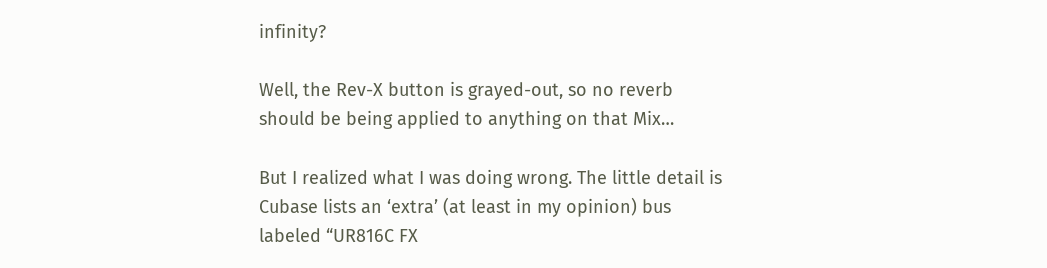infinity?

Well, the Rev-X button is grayed-out, so no reverb should be being applied to anything on that Mix…

But I realized what I was doing wrong. The little detail is Cubase lists an ‘extra’ (at least in my opinion) bus labeled “UR816C FX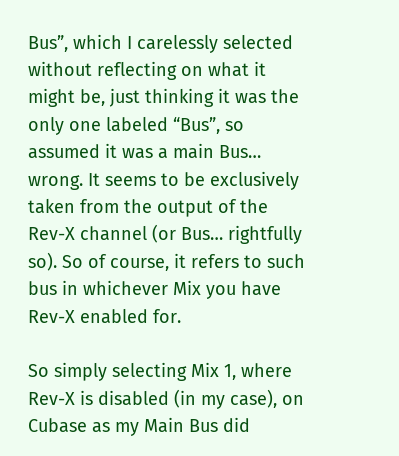Bus”, which I carelessly selected without reflecting on what it might be, just thinking it was the only one labeled “Bus”, so assumed it was a main Bus… wrong. It seems to be exclusively taken from the output of the Rev-X channel (or Bus… rightfully so). So of course, it refers to such bus in whichever Mix you have Rev-X enabled for.

So simply selecting Mix 1, where Rev-X is disabled (in my case), on Cubase as my Main Bus did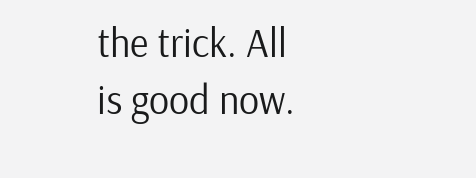the trick. All is good now.